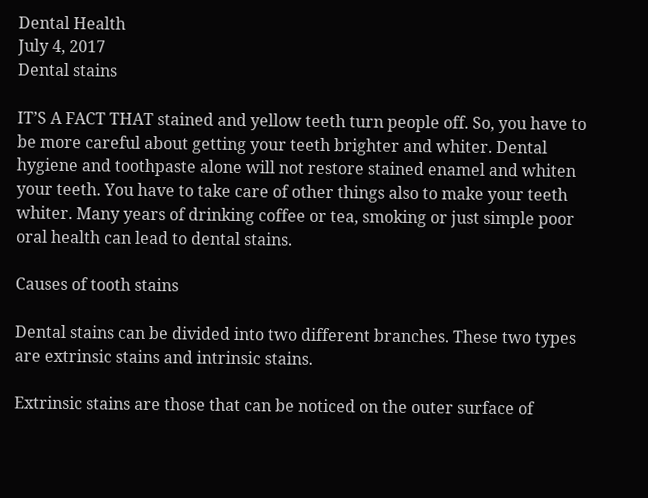Dental Health
July 4, 2017
Dental stains

IT’S A FACT THAT stained and yellow teeth turn people off. So, you have to be more careful about getting your teeth brighter and whiter. Dental hygiene and toothpaste alone will not restore stained enamel and whiten your teeth. You have to take care of other things also to make your teeth whiter. Many years of drinking coffee or tea, smoking or just simple poor oral health can lead to dental stains.

Causes of tooth stains

Dental stains can be divided into two different branches. These two types are extrinsic stains and intrinsic stains.

Extrinsic stains are those that can be noticed on the outer surface of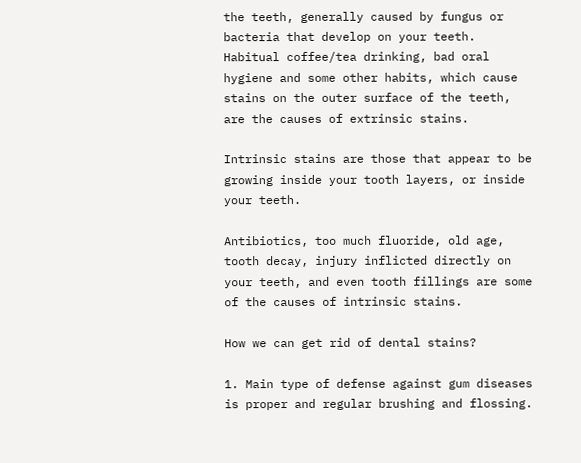the teeth, generally caused by fungus or bacteria that develop on your teeth. Habitual coffee/tea drinking, bad oral hygiene and some other habits, which cause stains on the outer surface of the teeth, are the causes of extrinsic stains.

Intrinsic stains are those that appear to be growing inside your tooth layers, or inside your teeth.

Antibiotics, too much fluoride, old age, tooth decay, injury inflicted directly on your teeth, and even tooth fillings are some of the causes of intrinsic stains.

How we can get rid of dental stains?

1. Main type of defense against gum diseases is proper and regular brushing and flossing.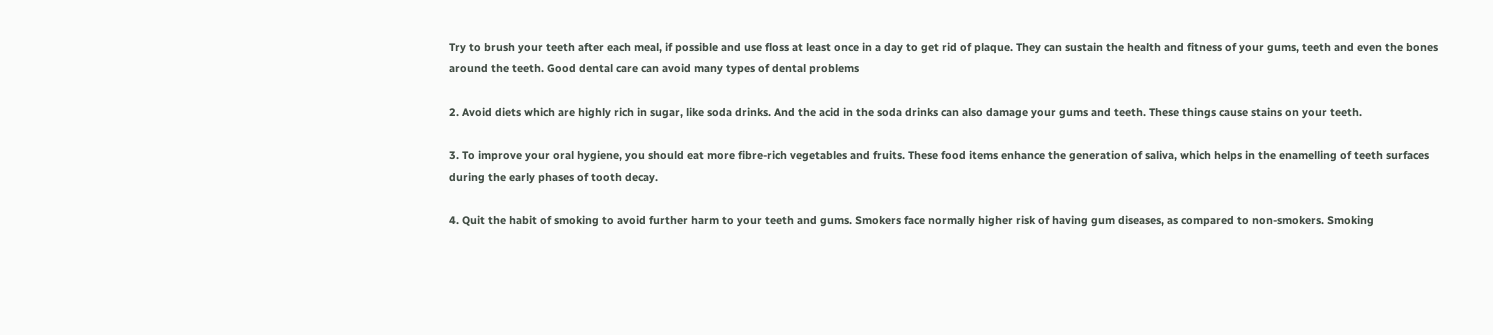Try to brush your teeth after each meal, if possible and use floss at least once in a day to get rid of plaque. They can sustain the health and fitness of your gums, teeth and even the bones around the teeth. Good dental care can avoid many types of dental problems

2. Avoid diets which are highly rich in sugar, like soda drinks. And the acid in the soda drinks can also damage your gums and teeth. These things cause stains on your teeth.

3. To improve your oral hygiene, you should eat more fibre-rich vegetables and fruits. These food items enhance the generation of saliva, which helps in the enamelling of teeth surfaces during the early phases of tooth decay.

4. Quit the habit of smoking to avoid further harm to your teeth and gums. Smokers face normally higher risk of having gum diseases, as compared to non-smokers. Smoking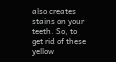also creates stains on your teeth. So, to get rid of these yellow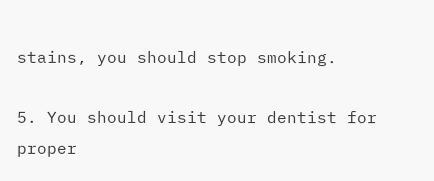stains, you should stop smoking.

5. You should visit your dentist for proper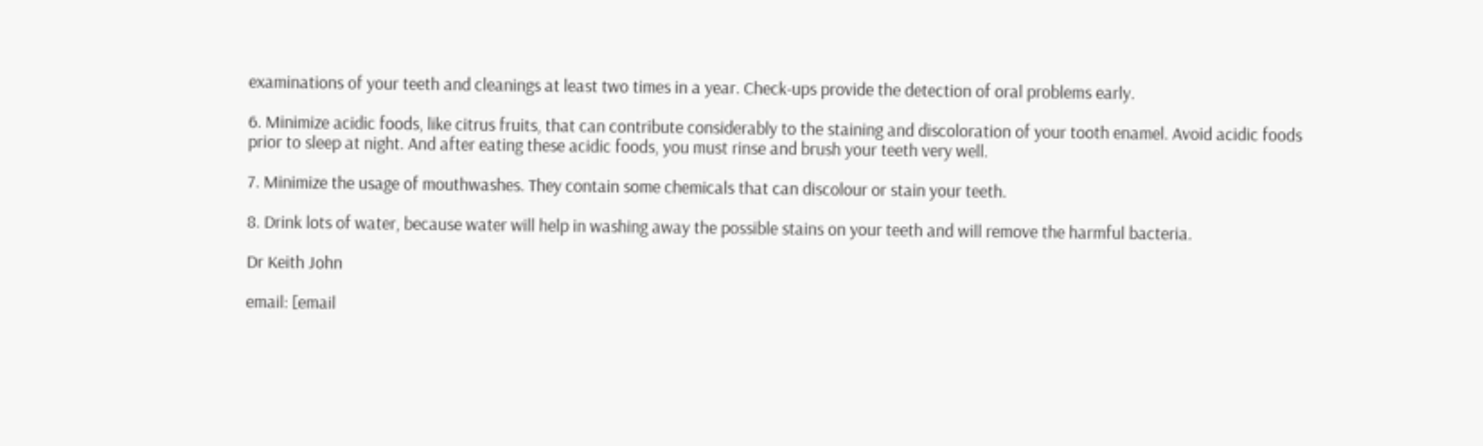examinations of your teeth and cleanings at least two times in a year. Check-ups provide the detection of oral problems early.

6. Minimize acidic foods, like citrus fruits, that can contribute considerably to the staining and discoloration of your tooth enamel. Avoid acidic foods prior to sleep at night. And after eating these acidic foods, you must rinse and brush your teeth very well.

7. Minimize the usage of mouthwashes. They contain some chemicals that can discolour or stain your teeth.

8. Drink lots of water, because water will help in washing away the possible stains on your teeth and will remove the harmful bacteria.

Dr Keith John

email: [email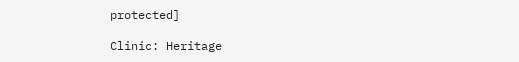protected]

Clinic: Heritage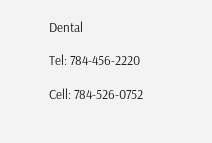Dental

Tel: 784-456-2220

Cell: 784-526-0752